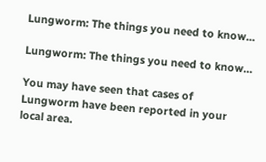Lungworm: The things you need to know...

Lungworm: The things you need to know…

You may have seen that cases of Lungworm have been reported in your local area.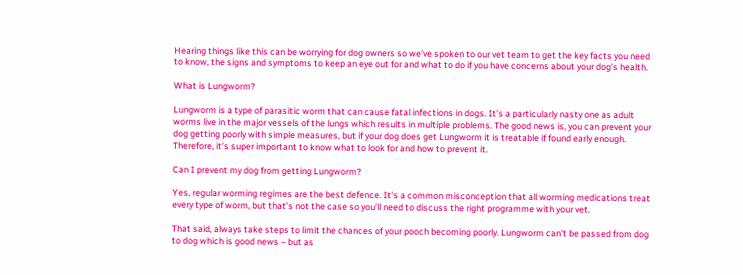Hearing things like this can be worrying for dog owners so we’ve spoken to our vet team to get the key facts you need to know, the signs and symptoms to keep an eye out for and what to do if you have concerns about your dog’s health.

What is Lungworm?

Lungworm is a type of parasitic worm that can cause fatal infections in dogs. It’s a particularly nasty one as adult worms live in the major vessels of the lungs which results in multiple problems. The good news is, you can prevent your dog getting poorly with simple measures, but if your dog does get Lungworm it is treatable if found early enough. Therefore, it’s super important to know what to look for and how to prevent it.

Can I prevent my dog from getting Lungworm?

Yes, regular worming regimes are the best defence. It's a common misconception that all worming medications treat every type of worm, but that’s not the case so you’ll need to discuss the right programme with your vet.

That said, always take steps to limit the chances of your pooch becoming poorly. Lungworm can’t be passed from dog to dog which is good news – but as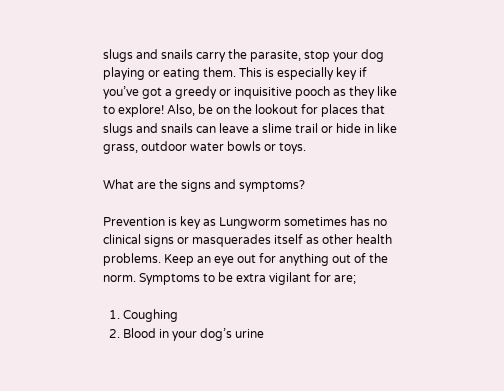slugs and snails carry the parasite, stop your dog playing or eating them. This is especially key if you’ve got a greedy or inquisitive pooch as they like to explore! Also, be on the lookout for places that slugs and snails can leave a slime trail or hide in like grass, outdoor water bowls or toys.

What are the signs and symptoms?

Prevention is key as Lungworm sometimes has no clinical signs or masquerades itself as other health problems. Keep an eye out for anything out of the norm. Symptoms to be extra vigilant for are;

  1. Coughing
  2. Blood in your dog’s urine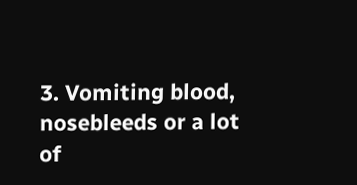3. Vomiting blood, nosebleeds or a lot of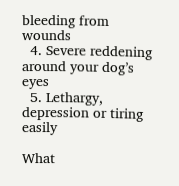bleeding from wounds
  4. Severe reddening around your dog’s eyes
  5. Lethargy, depression or tiring easily

What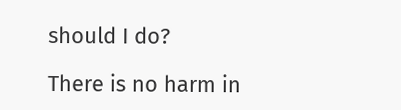should I do?

There is no harm in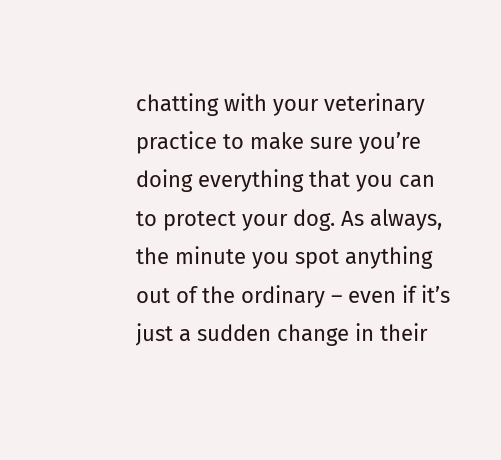chatting with your veterinary practice to make sure you’re doing everything that you can to protect your dog. As always, the minute you spot anything out of the ordinary – even if it’s just a sudden change in their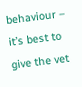behaviour – it’s best to give the vet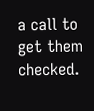a call to get them checked.